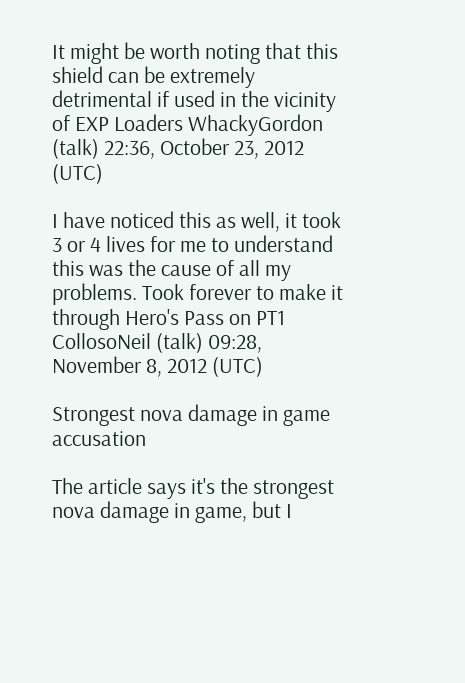It might be worth noting that this shield can be extremely detrimental if used in the vicinity of EXP Loaders WhackyGordon (talk) 22:36, October 23, 2012 (UTC)

I have noticed this as well, it took 3 or 4 lives for me to understand this was the cause of all my problems. Took forever to make it through Hero's Pass on PT1 CollosoNeil (talk) 09:28, November 8, 2012 (UTC)

Strongest nova damage in game accusation

The article says it's the strongest nova damage in game, but I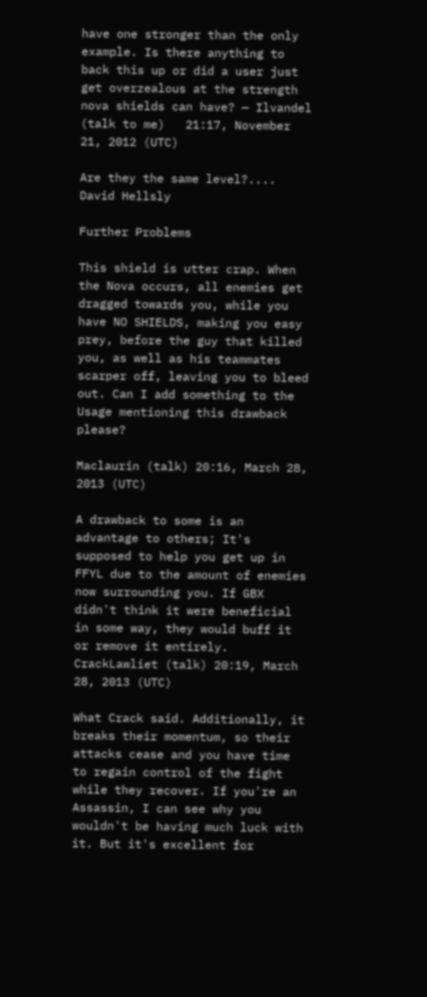have one stronger than the only example. Is there anything to back this up or did a user just get overzealous at the strength nova shields can have? — Ilvandel (talk to me)   21:17, November 21, 2012 (UTC)

Are they the same level?.... David Hellsly

Further Problems

This shield is utter crap. When the Nova occurs, all enemies get dragged towards you, while you have NO SHIELDS, making you easy prey, before the guy that killed you, as well as his teammates scarper off, leaving you to bleed out. Can I add something to the Usage mentioning this drawback please?

Maclaurin (talk) 20:16, March 28, 2013 (UTC)

A drawback to some is an advantage to others; It's supposed to help you get up in FFYL due to the amount of enemies now surrounding you. If GBX didn't think it were beneficial in some way, they would buff it or remove it entirely. CrackLawliet (talk) 20:19, March 28, 2013 (UTC)

What Crack said. Additionally, it breaks their momentum, so their attacks cease and you have time to regain control of the fight while they recover. If you're an Assassin, I can see why you wouldn't be having much luck with it. But it's excellent for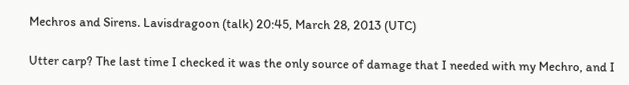Mechros and Sirens. Lavisdragoon (talk) 20:45, March 28, 2013 (UTC)

Utter carp? The last time I checked it was the only source of damage that I needed with my Mechro, and I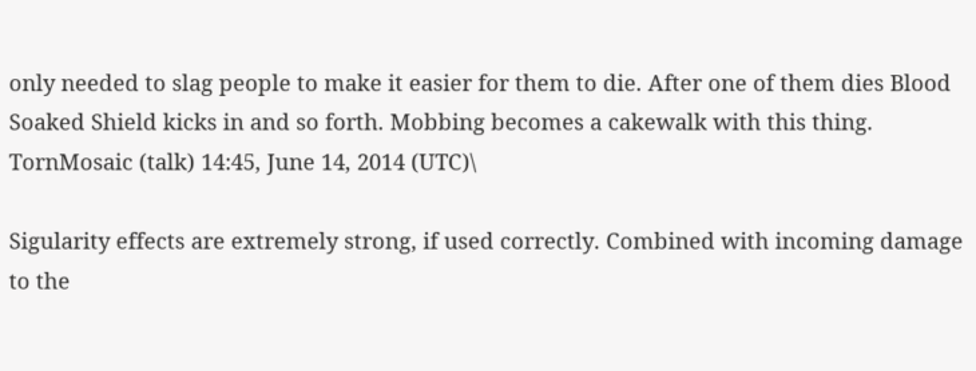only needed to slag people to make it easier for them to die. After one of them dies Blood Soaked Shield kicks in and so forth. Mobbing becomes a cakewalk with this thing. TornMosaic (talk) 14:45, June 14, 2014 (UTC)\

Sigularity effects are extremely strong, if used correctly. Combined with incoming damage to the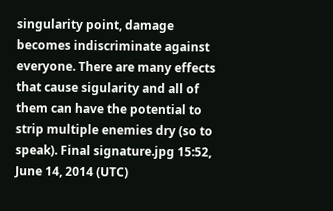singularity point, damage becomes indiscriminate against everyone. There are many effects that cause sigularity and all of them can have the potential to strip multiple enemies dry (so to speak). Final signature.jpg 15:52, June 14, 2014 (UTC)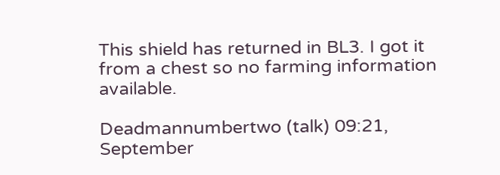This shield has returned in BL3. I got it from a chest so no farming information available.

Deadmannumbertwo (talk) 09:21, September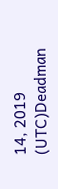14, 2019 (UTC)Deadman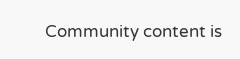Community content is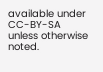available under CC-BY-SA unless otherwise noted.